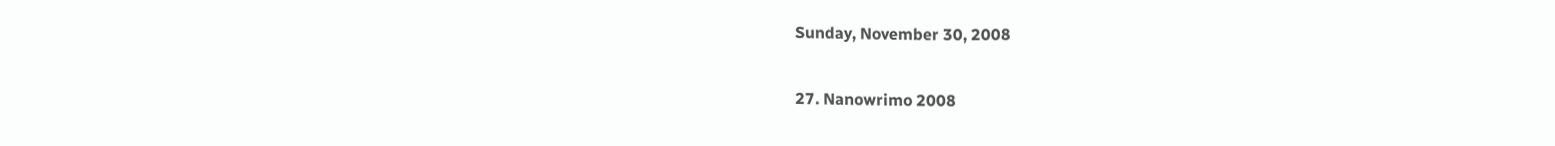Sunday, November 30, 2008

27. Nanowrimo 2008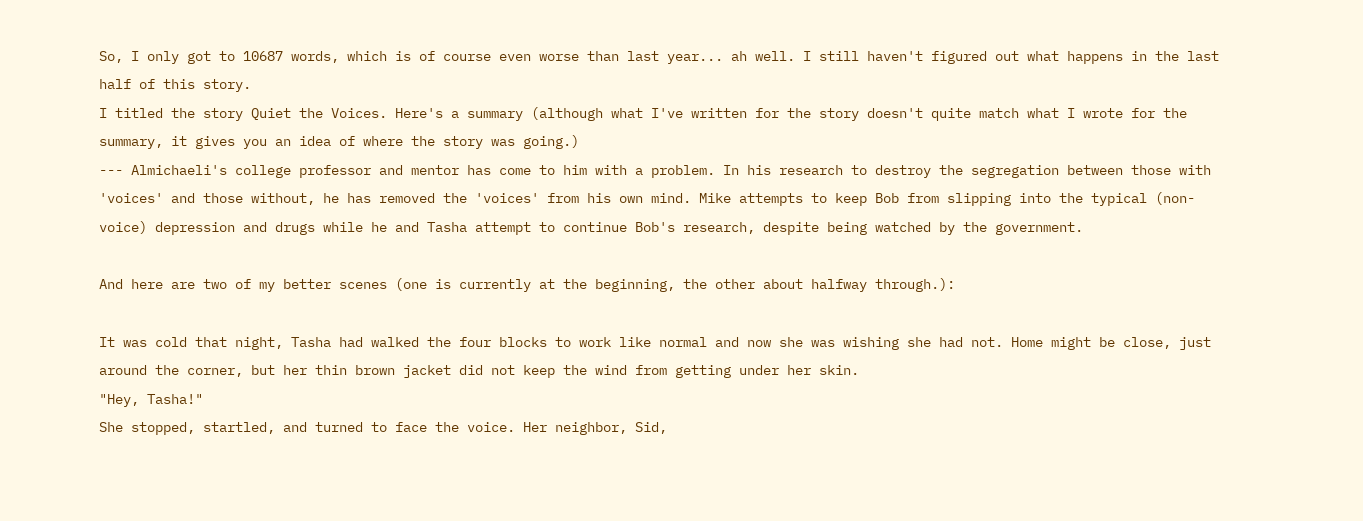So, I only got to 10687 words, which is of course even worse than last year... ah well. I still haven't figured out what happens in the last half of this story.
I titled the story Quiet the Voices. Here's a summary (although what I've written for the story doesn't quite match what I wrote for the summary, it gives you an idea of where the story was going.)
--- Almichaeli's college professor and mentor has come to him with a problem. In his research to destroy the segregation between those with 'voices' and those without, he has removed the 'voices' from his own mind. Mike attempts to keep Bob from slipping into the typical (non-voice) depression and drugs while he and Tasha attempt to continue Bob's research, despite being watched by the government.

And here are two of my better scenes (one is currently at the beginning, the other about halfway through.):

It was cold that night, Tasha had walked the four blocks to work like normal and now she was wishing she had not. Home might be close, just around the corner, but her thin brown jacket did not keep the wind from getting under her skin.
"Hey, Tasha!"
She stopped, startled, and turned to face the voice. Her neighbor, Sid,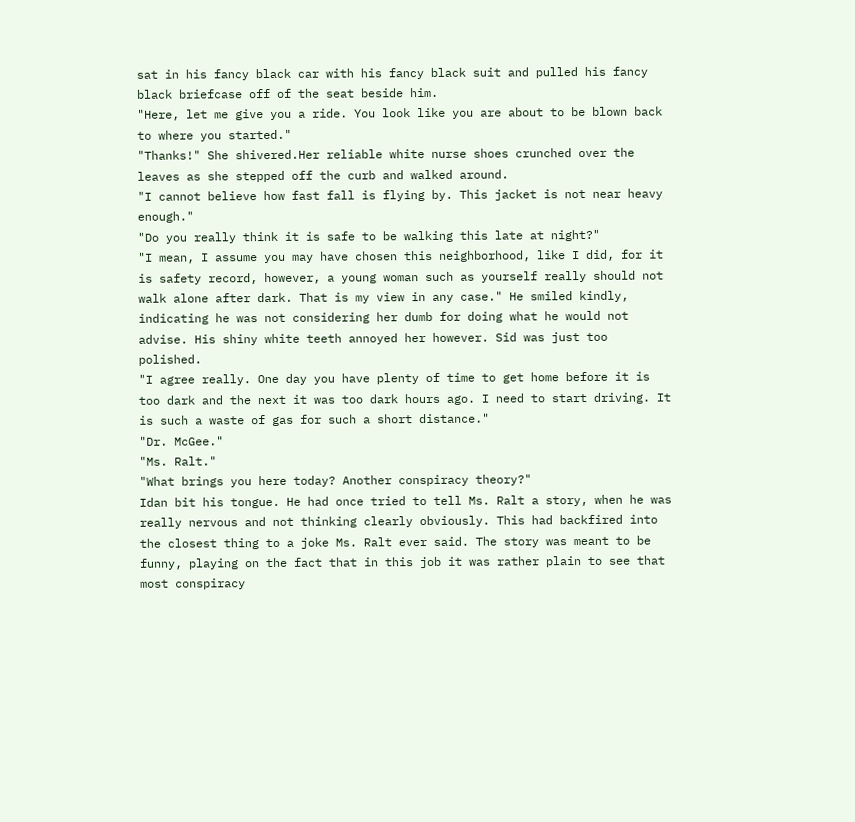sat in his fancy black car with his fancy black suit and pulled his fancy black briefcase off of the seat beside him.
"Here, let me give you a ride. You look like you are about to be blown back to where you started."
"Thanks!" She shivered.Her reliable white nurse shoes crunched over the leaves as she stepped off the curb and walked around.
"I cannot believe how fast fall is flying by. This jacket is not near heavy enough."
"Do you really think it is safe to be walking this late at night?"
"I mean, I assume you may have chosen this neighborhood, like I did, for it is safety record, however, a young woman such as yourself really should not walk alone after dark. That is my view in any case." He smiled kindly, indicating he was not considering her dumb for doing what he would not advise. His shiny white teeth annoyed her however. Sid was just too polished.
"I agree really. One day you have plenty of time to get home before it is too dark and the next it was too dark hours ago. I need to start driving. It is such a waste of gas for such a short distance."
"Dr. McGee."
"Ms. Ralt."
"What brings you here today? Another conspiracy theory?"
Idan bit his tongue. He had once tried to tell Ms. Ralt a story, when he was really nervous and not thinking clearly obviously. This had backfired into the closest thing to a joke Ms. Ralt ever said. The story was meant to be funny, playing on the fact that in this job it was rather plain to see that most conspiracy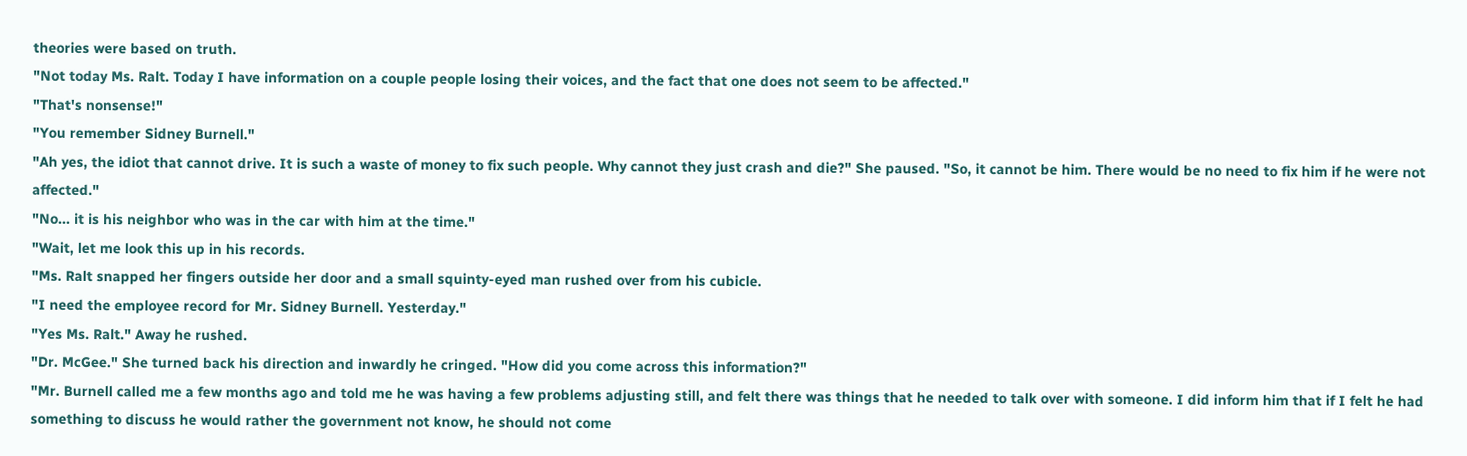theories were based on truth.
"Not today Ms. Ralt. Today I have information on a couple people losing their voices, and the fact that one does not seem to be affected."
"That's nonsense!"
"You remember Sidney Burnell."
"Ah yes, the idiot that cannot drive. It is such a waste of money to fix such people. Why cannot they just crash and die?" She paused. "So, it cannot be him. There would be no need to fix him if he were not affected."
"No... it is his neighbor who was in the car with him at the time."
"Wait, let me look this up in his records.
"Ms. Ralt snapped her fingers outside her door and a small squinty-eyed man rushed over from his cubicle.
"I need the employee record for Mr. Sidney Burnell. Yesterday."
"Yes Ms. Ralt." Away he rushed.
"Dr. McGee." She turned back his direction and inwardly he cringed. "How did you come across this information?"
"Mr. Burnell called me a few months ago and told me he was having a few problems adjusting still, and felt there was things that he needed to talk over with someone. I did inform him that if I felt he had something to discuss he would rather the government not know, he should not come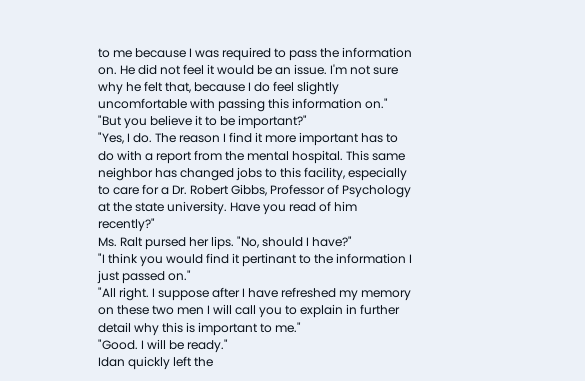to me because I was required to pass the information on. He did not feel it would be an issue. I'm not sure why he felt that, because I do feel slightly uncomfortable with passing this information on."
"But you believe it to be important?"
"Yes, I do. The reason I find it more important has to do with a report from the mental hospital. This same neighbor has changed jobs to this facility, especially to care for a Dr. Robert Gibbs, Professor of Psychology at the state university. Have you read of him recently?"
Ms. Ralt pursed her lips. "No, should I have?"
"I think you would find it pertinant to the information I just passed on."
"All right. I suppose after I have refreshed my memory on these two men I will call you to explain in further detail why this is important to me."
"Good. I will be ready."
Idan quickly left the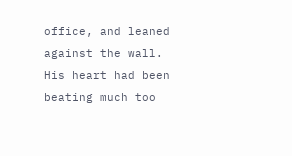office, and leaned against the wall. His heart had been beating much too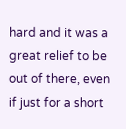hard and it was a great relief to be out of there, even if just for a short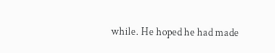while. He hoped he had made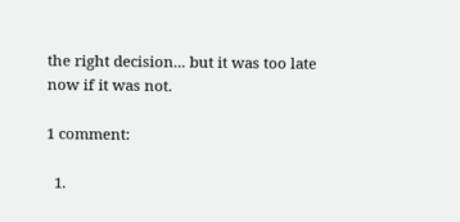the right decision... but it was too late now if it was not.

1 comment:

  1.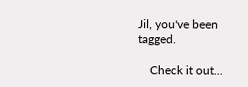Jil, you've been tagged.

    Check it out...